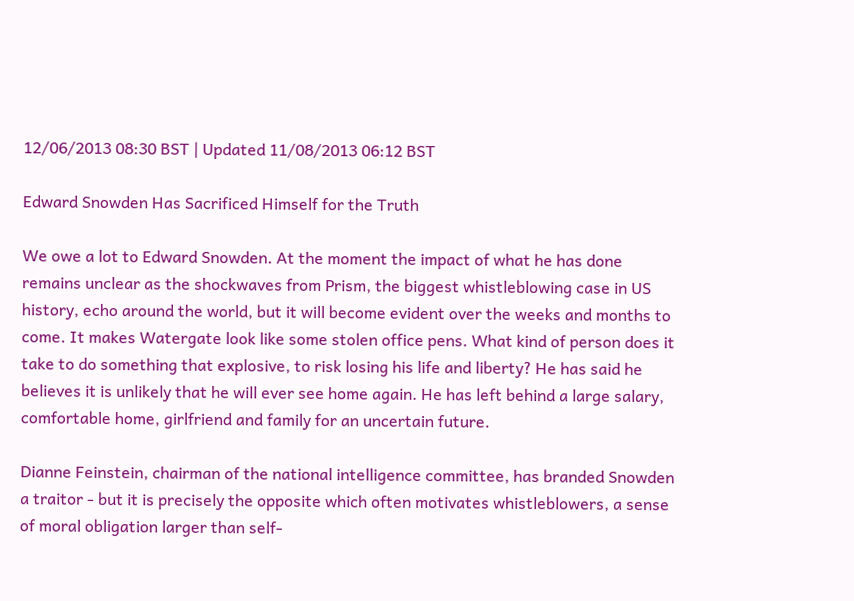12/06/2013 08:30 BST | Updated 11/08/2013 06:12 BST

Edward Snowden Has Sacrificed Himself for the Truth

We owe a lot to Edward Snowden. At the moment the impact of what he has done remains unclear as the shockwaves from Prism, the biggest whistleblowing case in US history, echo around the world, but it will become evident over the weeks and months to come. It makes Watergate look like some stolen office pens. What kind of person does it take to do something that explosive, to risk losing his life and liberty? He has said he believes it is unlikely that he will ever see home again. He has left behind a large salary, comfortable home, girlfriend and family for an uncertain future.

Dianne Feinstein, chairman of the national intelligence committee, has branded Snowden a traitor - but it is precisely the opposite which often motivates whistleblowers, a sense of moral obligation larger than self-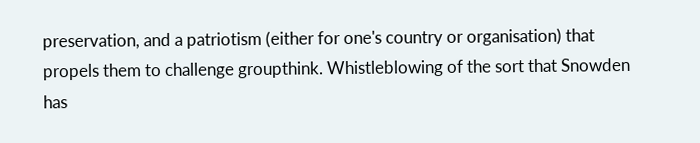preservation, and a patriotism (either for one's country or organisation) that propels them to challenge groupthink. Whistleblowing of the sort that Snowden has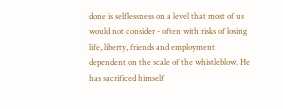done is selflessness on a level that most of us would not consider - often with risks of losing life, liberty, friends and employment dependent on the scale of the whistleblow. He has sacrificed himself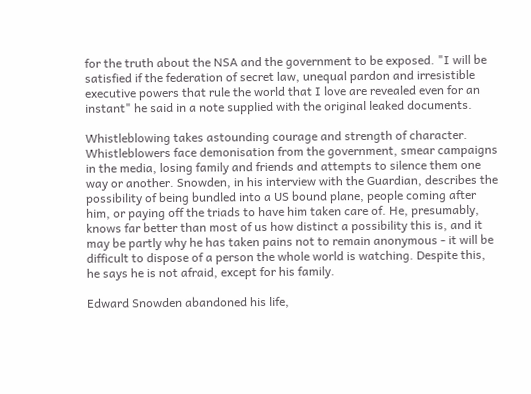for the truth about the NSA and the government to be exposed. "I will be satisfied if the federation of secret law, unequal pardon and irresistible executive powers that rule the world that I love are revealed even for an instant" he said in a note supplied with the original leaked documents.

Whistleblowing takes astounding courage and strength of character. Whistleblowers face demonisation from the government, smear campaigns in the media, losing family and friends and attempts to silence them one way or another. Snowden, in his interview with the Guardian, describes the possibility of being bundled into a US bound plane, people coming after him, or paying off the triads to have him taken care of. He, presumably, knows far better than most of us how distinct a possibility this is, and it may be partly why he has taken pains not to remain anonymous - it will be difficult to dispose of a person the whole world is watching. Despite this, he says he is not afraid, except for his family.

Edward Snowden abandoned his life,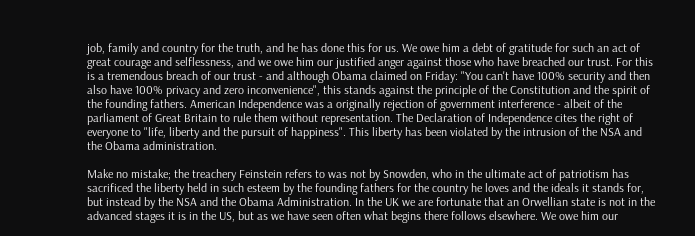job, family and country for the truth, and he has done this for us. We owe him a debt of gratitude for such an act of great courage and selflessness, and we owe him our justified anger against those who have breached our trust. For this is a tremendous breach of our trust - and although Obama claimed on Friday: "You can't have 100% security and then also have 100% privacy and zero inconvenience", this stands against the principle of the Constitution and the spirit of the founding fathers. American Independence was a originally rejection of government interference - albeit of the parliament of Great Britain to rule them without representation. The Declaration of Independence cites the right of everyone to "life, liberty and the pursuit of happiness". This liberty has been violated by the intrusion of the NSA and the Obama administration.

Make no mistake; the treachery Feinstein refers to was not by Snowden, who in the ultimate act of patriotism has sacrificed the liberty held in such esteem by the founding fathers for the country he loves and the ideals it stands for, but instead by the NSA and the Obama Administration. In the UK we are fortunate that an Orwellian state is not in the advanced stages it is in the US, but as we have seen often what begins there follows elsewhere. We owe him our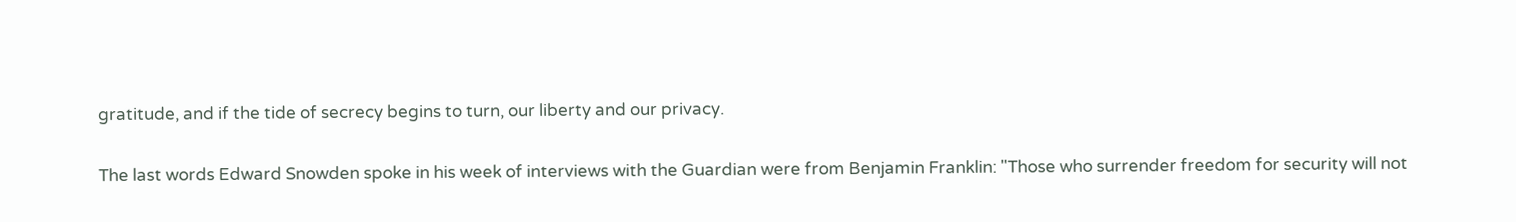gratitude, and if the tide of secrecy begins to turn, our liberty and our privacy.

The last words Edward Snowden spoke in his week of interviews with the Guardian were from Benjamin Franklin: "Those who surrender freedom for security will not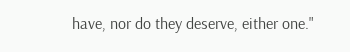have, nor do they deserve, either one."